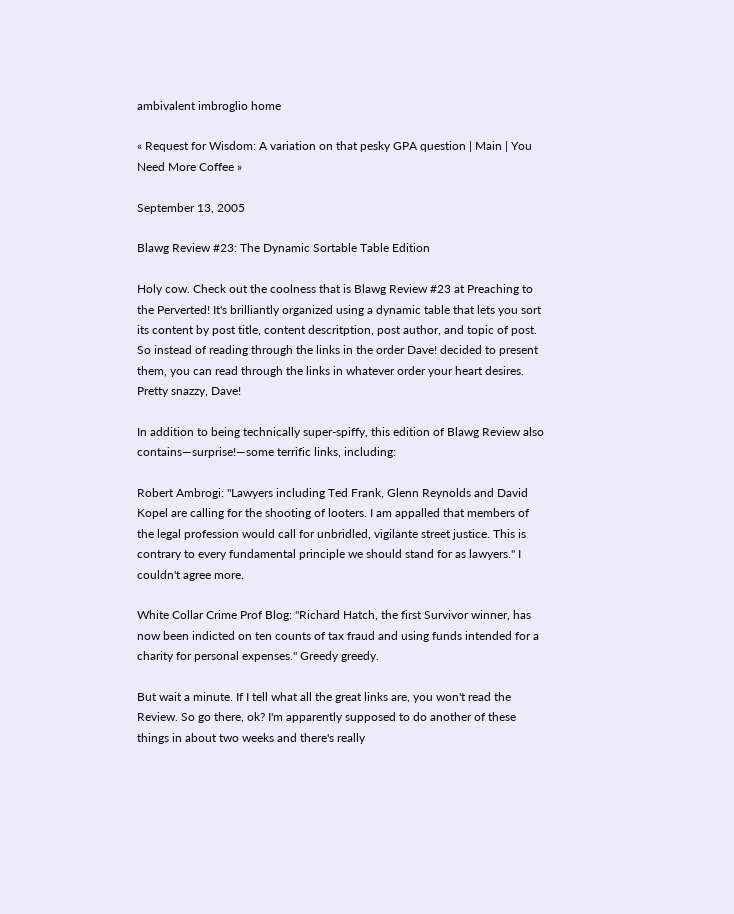ambivalent imbroglio home

« Request for Wisdom: A variation on that pesky GPA question | Main | You Need More Coffee »

September 13, 2005

Blawg Review #23: The Dynamic Sortable Table Edition

Holy cow. Check out the coolness that is Blawg Review #23 at Preaching to the Perverted! It's brilliantly organized using a dynamic table that lets you sort its content by post title, content descritption, post author, and topic of post. So instead of reading through the links in the order Dave! decided to present them, you can read through the links in whatever order your heart desires. Pretty snazzy, Dave!

In addition to being technically super-spiffy, this edition of Blawg Review also contains—surprise!—some terrific links, including:

Robert Ambrogi: "Lawyers including Ted Frank, Glenn Reynolds and David Kopel are calling for the shooting of looters. I am appalled that members of the legal profession would call for unbridled, vigilante street justice. This is contrary to every fundamental principle we should stand for as lawyers." I couldn't agree more.

White Collar Crime Prof Blog: "Richard Hatch, the first Survivor winner, has now been indicted on ten counts of tax fraud and using funds intended for a charity for personal expenses." Greedy greedy.

But wait a minute. If I tell what all the great links are, you won't read the Review. So go there, ok? I'm apparently supposed to do another of these things in about two weeks and there's really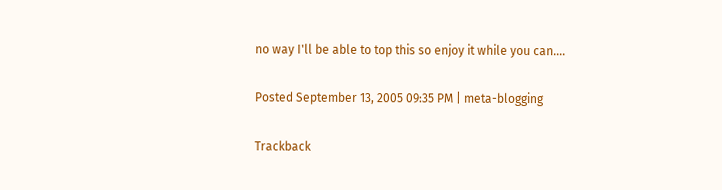no way I'll be able to top this so enjoy it while you can....

Posted September 13, 2005 09:35 PM | meta-blogging

Trackback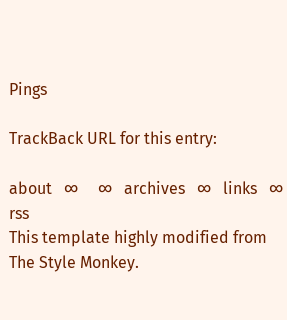Pings

TrackBack URL for this entry:

about   ∞     ∞   archives   ∞   links   ∞   rss
This template highly modified from The Style Monkey.